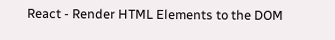React - Render HTML Elements to the DOM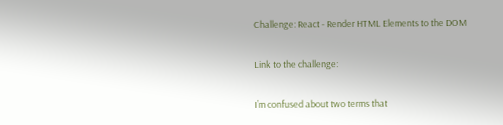Challenge: React - Render HTML Elements to the DOM

Link to the challenge:

I’m confused about two terms that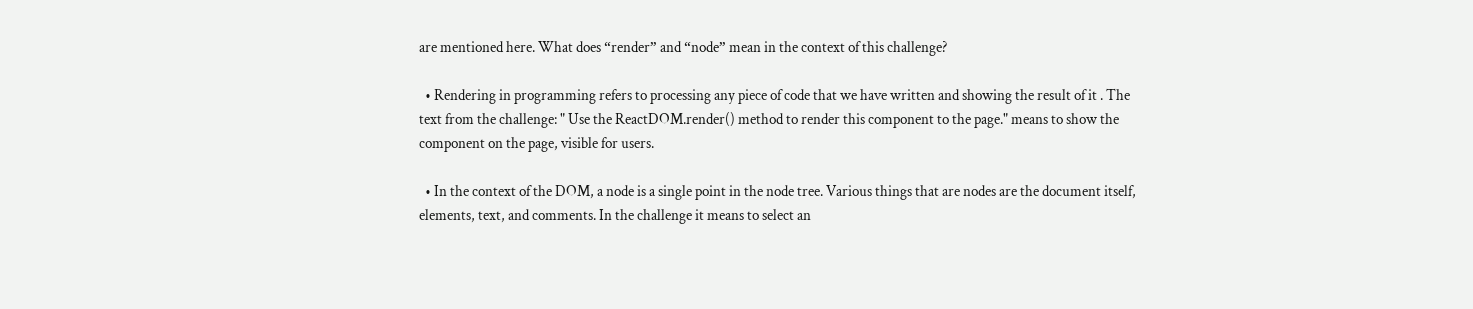are mentioned here. What does “render” and “node” mean in the context of this challenge?

  • Rendering in programming refers to processing any piece of code that we have written and showing the result of it . The text from the challenge: " Use the ReactDOM.render() method to render this component to the page." means to show the component on the page, visible for users.

  • In the context of the DOM, a node is a single point in the node tree. Various things that are nodes are the document itself, elements, text, and comments. In the challenge it means to select an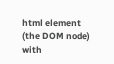html element (the DOM node) with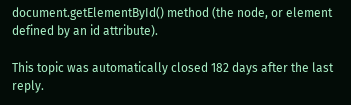document.getElementById() method (the node, or element defined by an id attribute).

This topic was automatically closed 182 days after the last reply.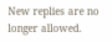New replies are no longer allowed.